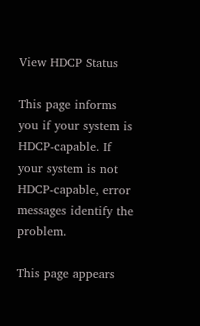View HDCP Status

This page informs you if your system is HDCP-capable. If your system is not HDCP-capable, error messages identify the problem.

This page appears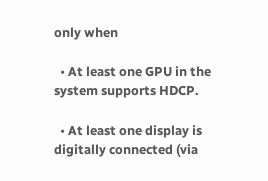only when

  • At least one GPU in the system supports HDCP.

  • At least one display is digitally connected (via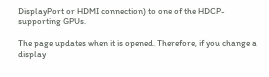DisplayPort or HDMI connection) to one of the HDCP-supporting GPUs.

The page updates when it is opened. Therefore, if you change a display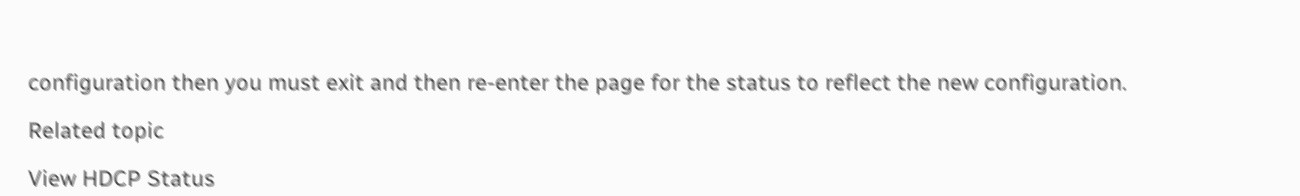configuration then you must exit and then re-enter the page for the status to reflect the new configuration.

Related topic

View HDCP Status